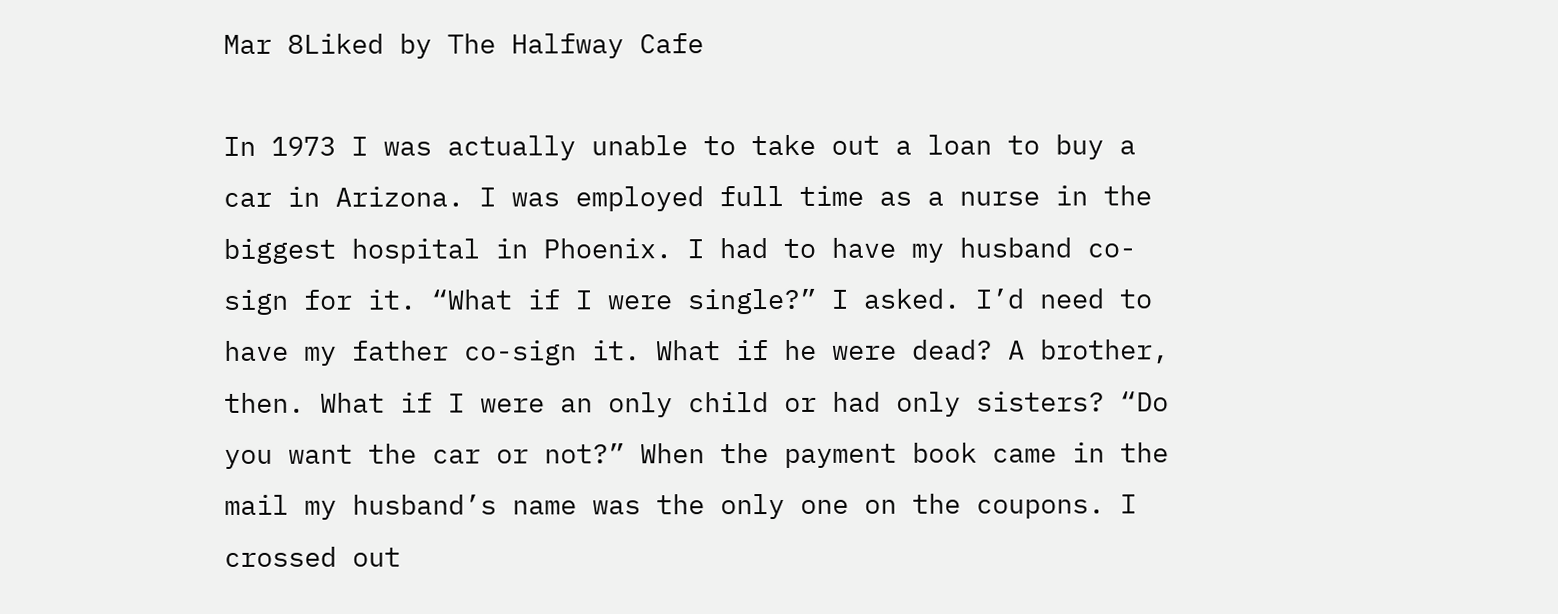Mar 8Liked by The Halfway Cafe

In 1973 I was actually unable to take out a loan to buy a car in Arizona. I was employed full time as a nurse in the biggest hospital in Phoenix. I had to have my husband co-sign for it. “What if I were single?” I asked. I’d need to have my father co-sign it. What if he were dead? A brother, then. What if I were an only child or had only sisters? “Do you want the car or not?” When the payment book came in the mail my husband’s name was the only one on the coupons. I crossed out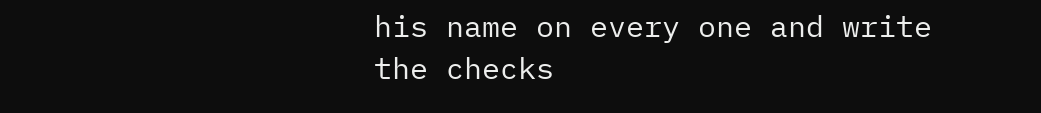his name on every one and write the checks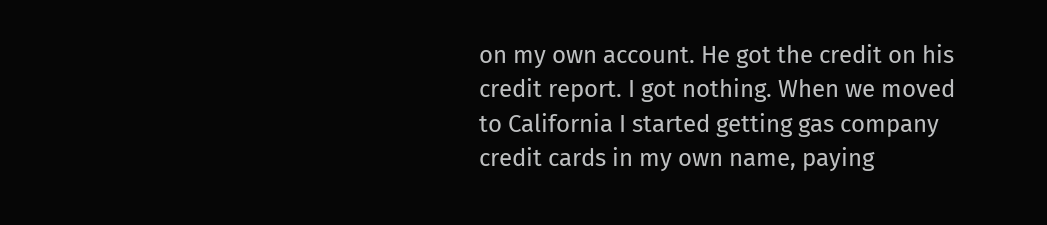on my own account. He got the credit on his credit report. I got nothing. When we moved to California I started getting gas company credit cards in my own name, paying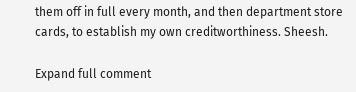them off in full every month, and then department store cards, to establish my own creditworthiness. Sheesh.

Expand full comment